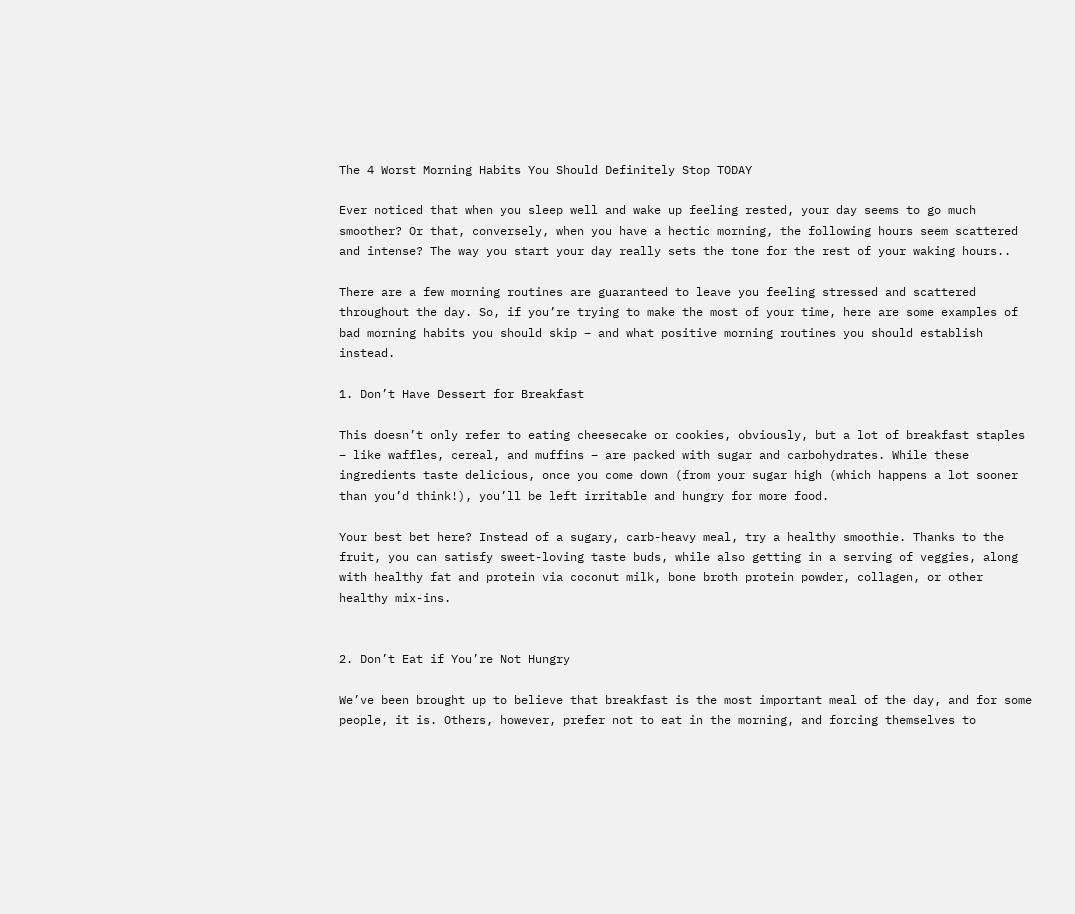The 4 Worst Morning Habits You Should Definitely Stop TODAY

Ever noticed that when you sleep well and wake up feeling rested, your day seems to go much smoother? Or that, conversely, when you have a hectic morning, the following hours seem scattered and intense? The way you start your day really sets the tone for the rest of your waking hours..

There are a few morning routines are guaranteed to leave you feeling stressed and scattered throughout the day. So, if you’re trying to make the most of your time, here are some examples of bad morning habits you should skip – and what positive morning routines you should establish instead.

1. Don’t Have Dessert for Breakfast

This doesn’t only refer to eating cheesecake or cookies, obviously, but a lot of breakfast staples – like waffles, cereal, and muffins – are packed with sugar and carbohydrates. While these ingredients taste delicious, once you come down (from your sugar high (which happens a lot sooner than you’d think!), you’ll be left irritable and hungry for more food.

Your best bet here? Instead of a sugary, carb-heavy meal, try a healthy smoothie. Thanks to the fruit, you can satisfy sweet-loving taste buds, while also getting in a serving of veggies, along with healthy fat and protein via coconut milk, bone broth protein powder, collagen, or other healthy mix-ins.


2. Don’t Eat if You’re Not Hungry

We’ve been brought up to believe that breakfast is the most important meal of the day, and for some people, it is. Others, however, prefer not to eat in the morning, and forcing themselves to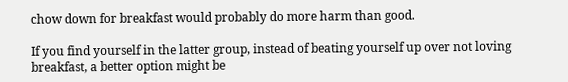chow down for breakfast would probably do more harm than good.

If you find yourself in the latter group, instead of beating yourself up over not loving breakfast, a better option might be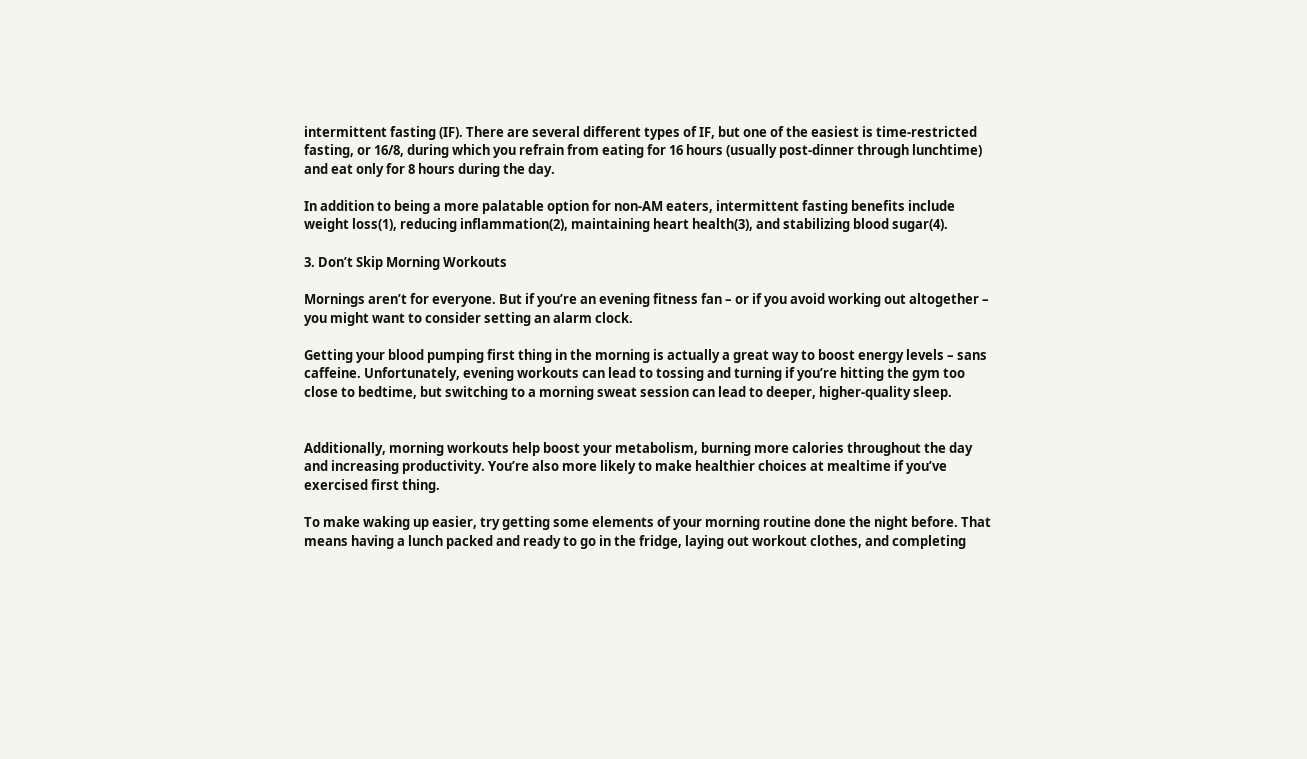intermittent fasting (IF). There are several different types of IF, but one of the easiest is time-restricted fasting, or 16/8, during which you refrain from eating for 16 hours (usually post-dinner through lunchtime) and eat only for 8 hours during the day.

In addition to being a more palatable option for non-AM eaters, intermittent fasting benefits include weight loss(1), reducing inflammation(2), maintaining heart health(3), and stabilizing blood sugar(4).

3. Don’t Skip Morning Workouts

Mornings aren’t for everyone. But if you’re an evening fitness fan – or if you avoid working out altogether – you might want to consider setting an alarm clock.

Getting your blood pumping first thing in the morning is actually a great way to boost energy levels – sans caffeine. Unfortunately, evening workouts can lead to tossing and turning if you’re hitting the gym too close to bedtime, but switching to a morning sweat session can lead to deeper, higher-quality sleep.


Additionally, morning workouts help boost your metabolism, burning more calories throughout the day and increasing productivity. You’re also more likely to make healthier choices at mealtime if you’ve exercised first thing.

To make waking up easier, try getting some elements of your morning routine done the night before. That means having a lunch packed and ready to go in the fridge, laying out workout clothes, and completing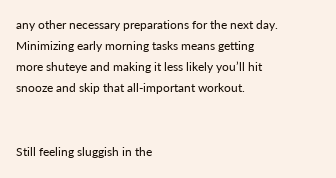any other necessary preparations for the next day. Minimizing early morning tasks means getting more shuteye and making it less likely you’ll hit snooze and skip that all-important workout.


Still feeling sluggish in the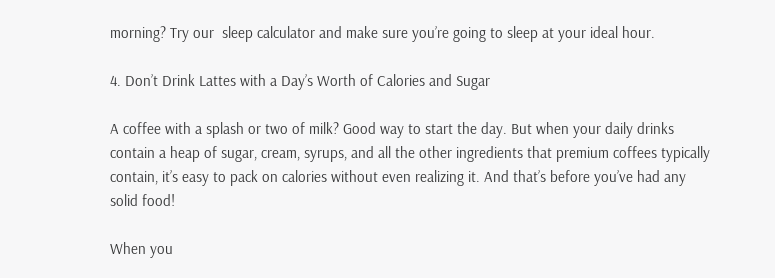morning? Try our  sleep calculator and make sure you’re going to sleep at your ideal hour.

4. Don’t Drink Lattes with a Day’s Worth of Calories and Sugar

A coffee with a splash or two of milk? Good way to start the day. But when your daily drinks contain a heap of sugar, cream, syrups, and all the other ingredients that premium coffees typically contain, it’s easy to pack on calories without even realizing it. And that’s before you’ve had any solid food!

When you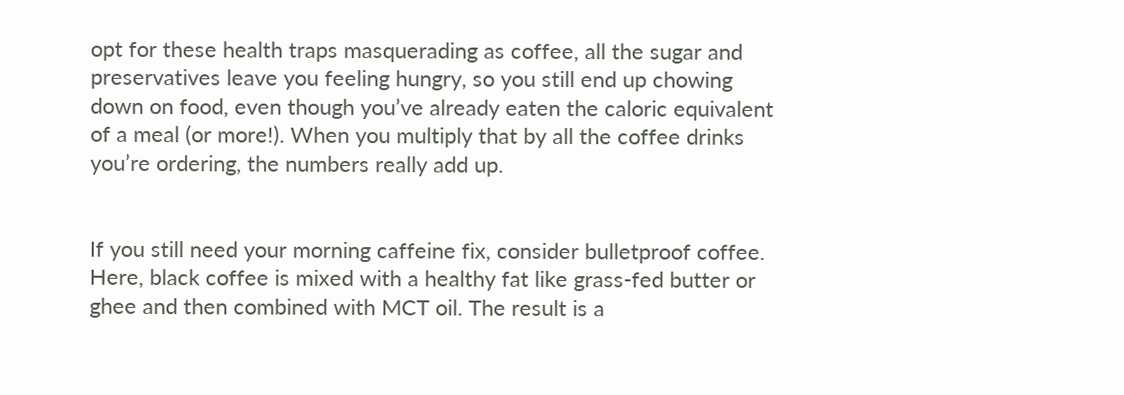opt for these health traps masquerading as coffee, all the sugar and preservatives leave you feeling hungry, so you still end up chowing down on food, even though you’ve already eaten the caloric equivalent of a meal (or more!). When you multiply that by all the coffee drinks you’re ordering, the numbers really add up.


If you still need your morning caffeine fix, consider bulletproof coffee. Here, black coffee is mixed with a healthy fat like grass-fed butter or ghee and then combined with MCT oil. The result is a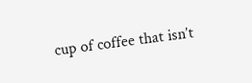cup of coffee that isn’t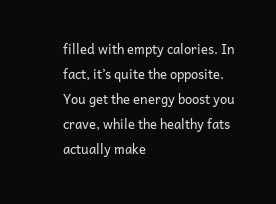filled with empty calories. In fact, it’s quite the opposite. You get the energy boost you crave, while the healthy fats actually make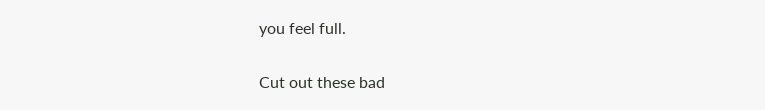you feel full.

Cut out these bad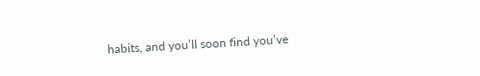habits, and you’ll soon find you’ve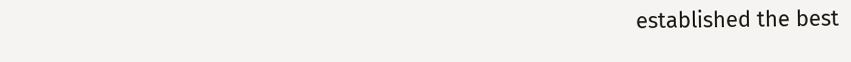established the best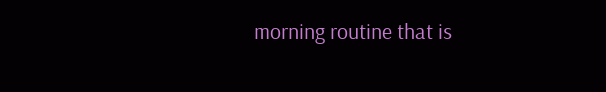morning routine that is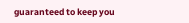guaranteed to keep you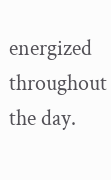energized throughout the day.